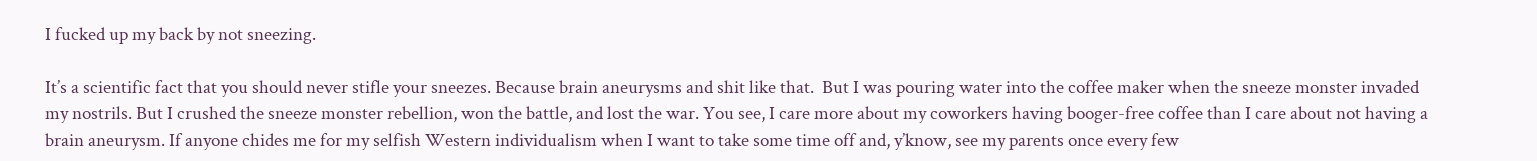I fucked up my back by not sneezing.

It’s a scientific fact that you should never stifle your sneezes. Because brain aneurysms and shit like that.  But I was pouring water into the coffee maker when the sneeze monster invaded my nostrils. But I crushed the sneeze monster rebellion, won the battle, and lost the war. You see, I care more about my coworkers having booger-free coffee than I care about not having a brain aneurysm. If anyone chides me for my selfish Western individualism when I want to take some time off and, y’know, see my parents once every few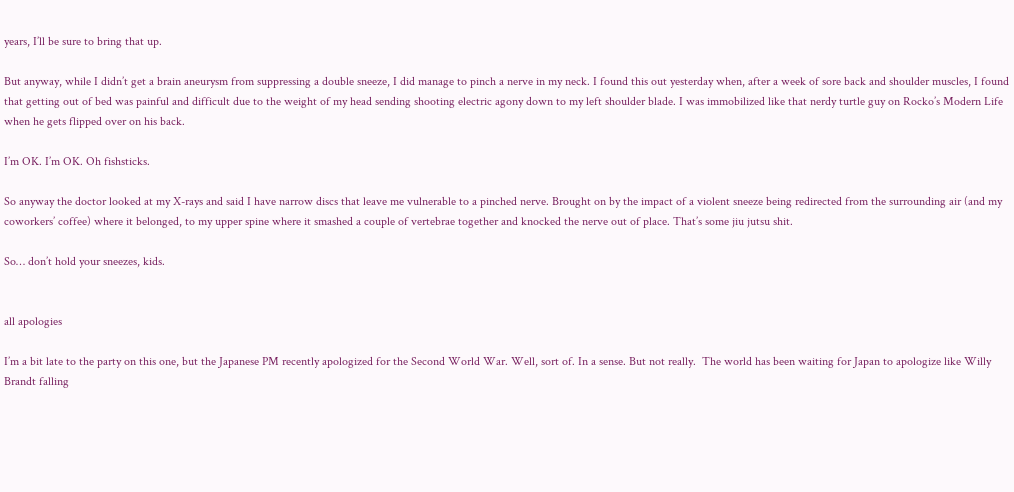years, I’ll be sure to bring that up.

But anyway, while I didn’t get a brain aneurysm from suppressing a double sneeze, I did manage to pinch a nerve in my neck. I found this out yesterday when, after a week of sore back and shoulder muscles, I found that getting out of bed was painful and difficult due to the weight of my head sending shooting electric agony down to my left shoulder blade. I was immobilized like that nerdy turtle guy on Rocko’s Modern Life when he gets flipped over on his back.

I’m OK. I’m OK. Oh fishsticks.

So anyway the doctor looked at my X-rays and said I have narrow discs that leave me vulnerable to a pinched nerve. Brought on by the impact of a violent sneeze being redirected from the surrounding air (and my coworkers’ coffee) where it belonged, to my upper spine where it smashed a couple of vertebrae together and knocked the nerve out of place. That’s some jiu jutsu shit.

So… don’t hold your sneezes, kids.


all apologies

I’m a bit late to the party on this one, but the Japanese PM recently apologized for the Second World War. Well, sort of. In a sense. But not really.  The world has been waiting for Japan to apologize like Willy Brandt falling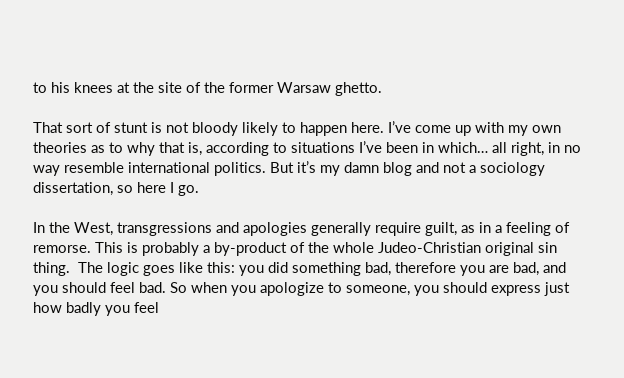to his knees at the site of the former Warsaw ghetto.

That sort of stunt is not bloody likely to happen here. I’ve come up with my own theories as to why that is, according to situations I’ve been in which… all right, in no way resemble international politics. But it’s my damn blog and not a sociology dissertation, so here I go.

In the West, transgressions and apologies generally require guilt, as in a feeling of remorse. This is probably a by-product of the whole Judeo-Christian original sin thing.  The logic goes like this: you did something bad, therefore you are bad, and you should feel bad. So when you apologize to someone, you should express just how badly you feel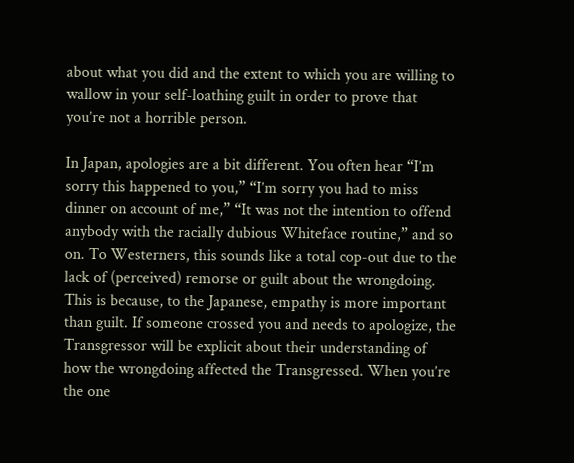about what you did and the extent to which you are willing to wallow in your self-loathing guilt in order to prove that you’re not a horrible person.

In Japan, apologies are a bit different. You often hear “I’m sorry this happened to you,” “I’m sorry you had to miss dinner on account of me,” “It was not the intention to offend anybody with the racially dubious Whiteface routine,” and so on. To Westerners, this sounds like a total cop-out due to the lack of (perceived) remorse or guilt about the wrongdoing. This is because, to the Japanese, empathy is more important than guilt. If someone crossed you and needs to apologize, the Transgressor will be explicit about their understanding of how the wrongdoing affected the Transgressed. When you’re the one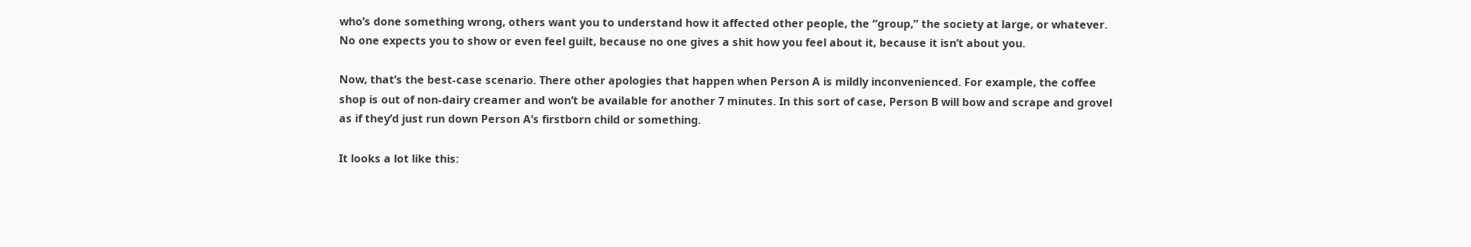who’s done something wrong, others want you to understand how it affected other people, the “group,” the society at large, or whatever. No one expects you to show or even feel guilt, because no one gives a shit how you feel about it, because it isn’t about you.

Now, that’s the best-case scenario. There other apologies that happen when Person A is mildly inconvenienced. For example, the coffee shop is out of non-dairy creamer and won’t be available for another 7 minutes. In this sort of case, Person B will bow and scrape and grovel as if they’d just run down Person A’s firstborn child or something.

It looks a lot like this: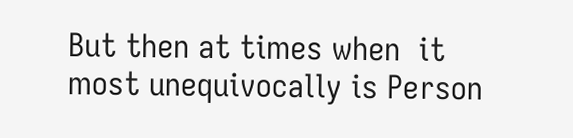But then at times when  it most unequivocally is Person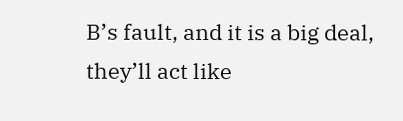B’s fault, and it is a big deal, they’ll act like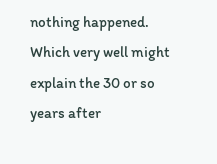nothing happened. Which very well might explain the 30 or so years after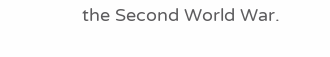the Second World War.